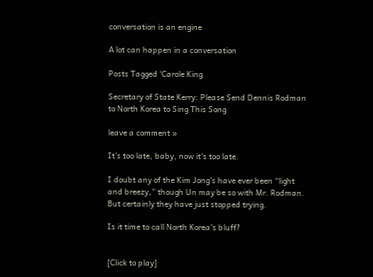conversation is an engine

A lot can happen in a conversation

Posts Tagged ‘Carole King

Secretary of State Kerry: Please Send Dennis Rodman to North Korea to Sing This Song

leave a comment »

It’s too late, baby, now it’s too late.

I doubt any of the Kim Jong’s have ever been “light and breezy,” though Un may be so with Mr. Rodman. But certainly they have just stopped trying.

Is it time to call North Korea’s bluff?


[Click to play]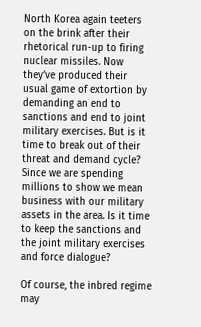North Korea again teeters on the brink after their rhetorical run-up to firing nuclear missiles. Now they’ve produced their usual game of extortion by demanding an end to sanctions and end to joint military exercises. But is it time to break out of their threat and demand cycle? Since we are spending millions to show we mean business with our military assets in the area. Is it time to keep the sanctions and the joint military exercises and force dialogue?

Of course, the inbred regime may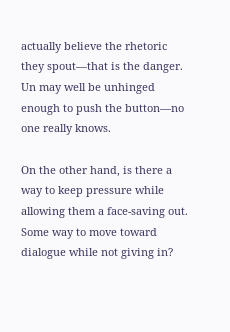actually believe the rhetoric they spout—that is the danger. Un may well be unhinged enough to push the button—no one really knows.

On the other hand, is there a way to keep pressure while allowing them a face-saving out. Some way to move toward dialogue while not giving in?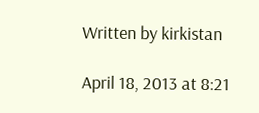Written by kirkistan

April 18, 2013 at 8:21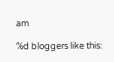am

%d bloggers like this: